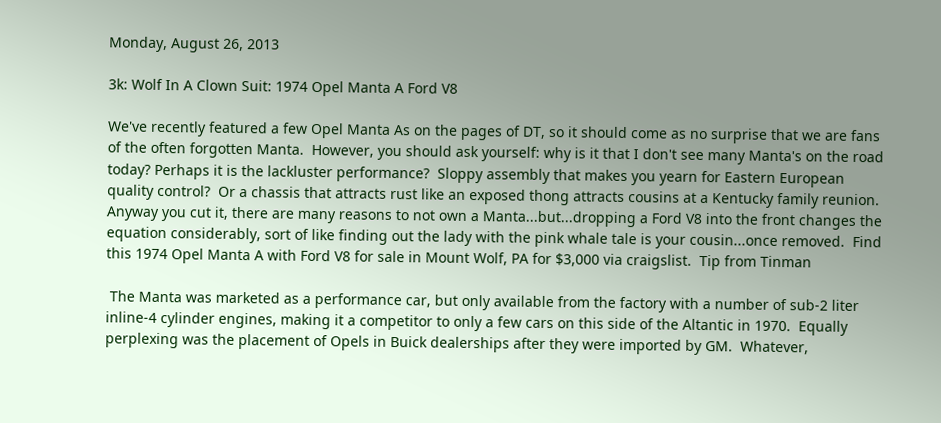Monday, August 26, 2013

3k: Wolf In A Clown Suit: 1974 Opel Manta A Ford V8

We've recently featured a few Opel Manta As on the pages of DT, so it should come as no surprise that we are fans of the often forgotten Manta.  However, you should ask yourself: why is it that I don't see many Manta's on the road today? Perhaps it is the lackluster performance?  Sloppy assembly that makes you yearn for Eastern European quality control?  Or a chassis that attracts rust like an exposed thong attracts cousins at a Kentucky family reunion.  Anyway you cut it, there are many reasons to not own a Manta...but...dropping a Ford V8 into the front changes the equation considerably, sort of like finding out the lady with the pink whale tale is your cousin...once removed.  Find this 1974 Opel Manta A with Ford V8 for sale in Mount Wolf, PA for $3,000 via craigslist.  Tip from Tinman

 The Manta was marketed as a performance car, but only available from the factory with a number of sub-2 liter inline-4 cylinder engines, making it a competitor to only a few cars on this side of the Altantic in 1970.  Equally perplexing was the placement of Opels in Buick dealerships after they were imported by GM.  Whatever,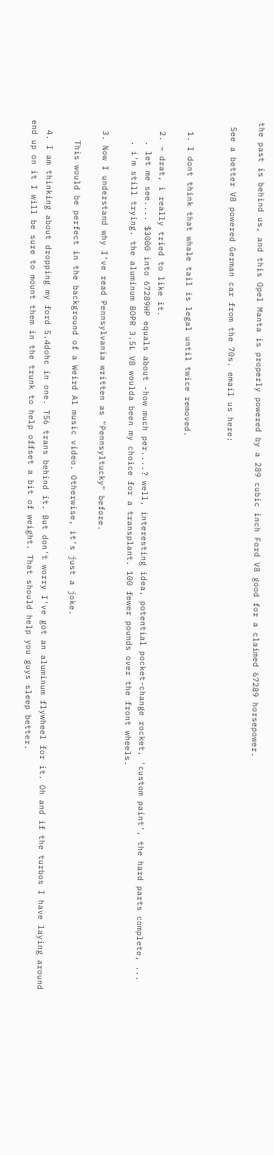the past is behind us, and this Opel Manta is properly powered by a 289 cubic inch Ford V8 good for a claimed 67289 horsepower.

 See a better V8 powered German car from the 70s. email us here:


  1. I dont think that whale tail is legal until twice removed.

  2. ~ drat, i really tried to like it.
    . let me see.... $3000 into 67289HP equals about -how much per....? well, interesting idea, potential pocket-change rocket, 'custom paint', the hard parts complete, ...
    . i'm still trying. the aluminum BOPR 3.5L V8 woulda been my choice for a transplant. 100 fewer pounds over the front wheels.

  3. Now I understand why I've read Pennsylvania written as "Pennsyltucky" before.

    This would be perfect in the background of a Weird Al music video. Otherwise, it's just a joke.

  4. I am thinking about dropping my ford 5.4dohc in one. T56 trans behind it. But don't worry I've got an aluminum flywheel for it. Oh and if the turbos I have laying around end up on it I will be sure to mount them in the trunk to help offset a bit of weight. That should help you guys sleep better.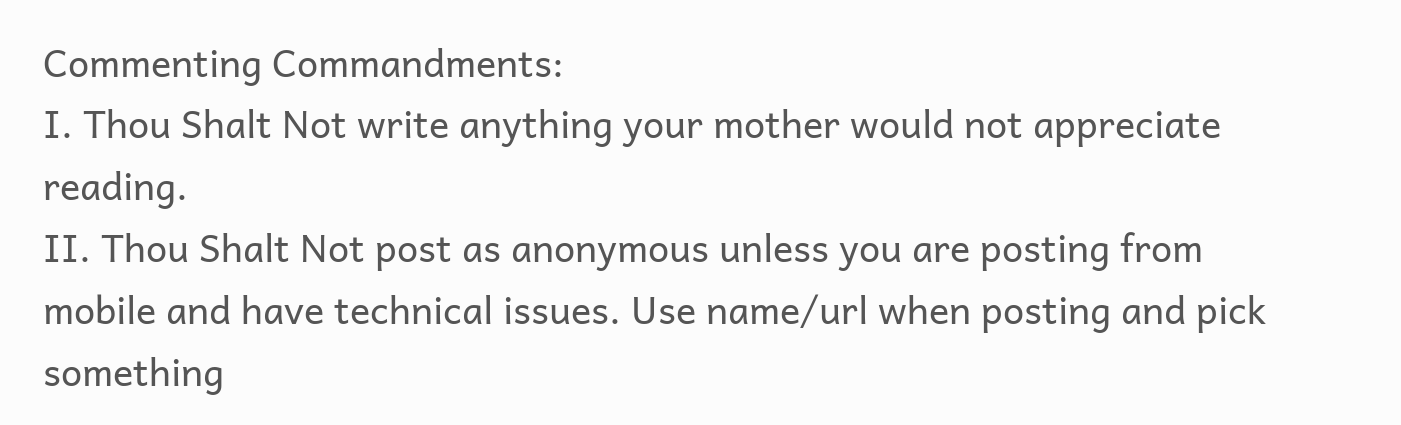Commenting Commandments:
I. Thou Shalt Not write anything your mother would not appreciate reading.
II. Thou Shalt Not post as anonymous unless you are posting from mobile and have technical issues. Use name/url when posting and pick something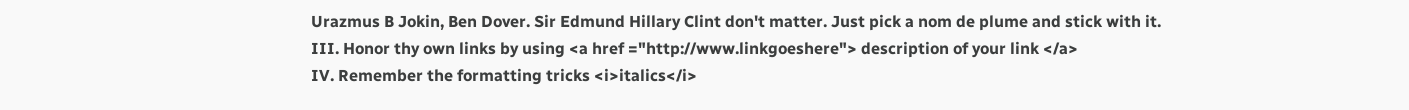Urazmus B Jokin, Ben Dover. Sir Edmund Hillary Clint don't matter. Just pick a nom de plume and stick with it.
III. Honor thy own links by using <a href ="http://www.linkgoeshere"> description of your link </a>
IV. Remember the formatting tricks <i>italics</i>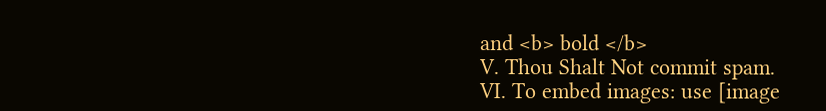and <b> bold </b>
V. Thou Shalt Not commit spam.
VI. To embed images: use [image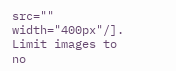src="" width="400px"/]. Limit images to no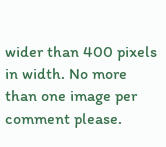wider than 400 pixels in width. No more than one image per comment please.